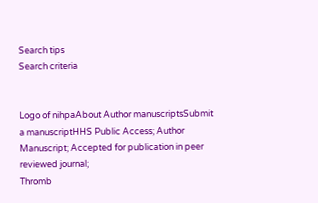Search tips
Search criteria


Logo of nihpaAbout Author manuscriptsSubmit a manuscriptHHS Public Access; Author Manuscript; Accepted for publication in peer reviewed journal;
Thromb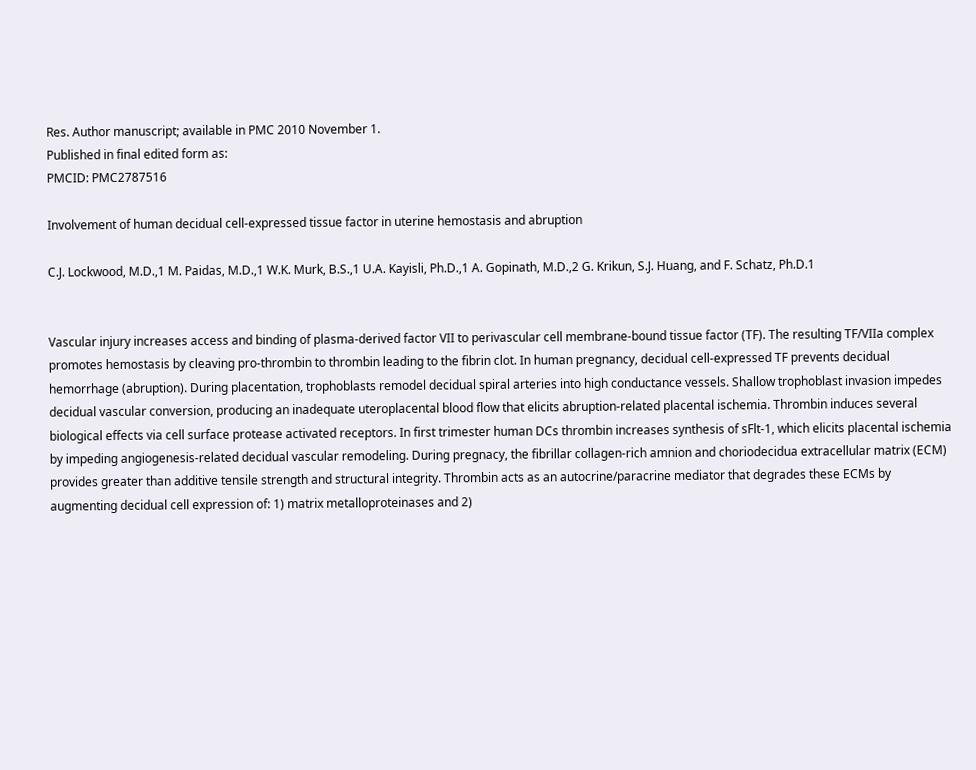Res. Author manuscript; available in PMC 2010 November 1.
Published in final edited form as:
PMCID: PMC2787516

Involvement of human decidual cell-expressed tissue factor in uterine hemostasis and abruption

C.J. Lockwood, M.D.,1 M. Paidas, M.D.,1 W.K. Murk, B.S.,1 U.A. Kayisli, Ph.D.,1 A. Gopinath, M.D.,2 G. Krikun, S.J. Huang, and F. Schatz, Ph.D.1


Vascular injury increases access and binding of plasma-derived factor VII to perivascular cell membrane-bound tissue factor (TF). The resulting TF/VIIa complex promotes hemostasis by cleaving pro-thrombin to thrombin leading to the fibrin clot. In human pregnancy, decidual cell-expressed TF prevents decidual hemorrhage (abruption). During placentation, trophoblasts remodel decidual spiral arteries into high conductance vessels. Shallow trophoblast invasion impedes decidual vascular conversion, producing an inadequate uteroplacental blood flow that elicits abruption-related placental ischemia. Thrombin induces several biological effects via cell surface protease activated receptors. In first trimester human DCs thrombin increases synthesis of sFlt-1, which elicits placental ischemia by impeding angiogenesis-related decidual vascular remodeling. During pregnacy, the fibrillar collagen-rich amnion and choriodecidua extracellular matrix (ECM) provides greater than additive tensile strength and structural integrity. Thrombin acts as an autocrine/paracrine mediator that degrades these ECMs by augmenting decidual cell expression of: 1) matrix metalloproteinases and 2)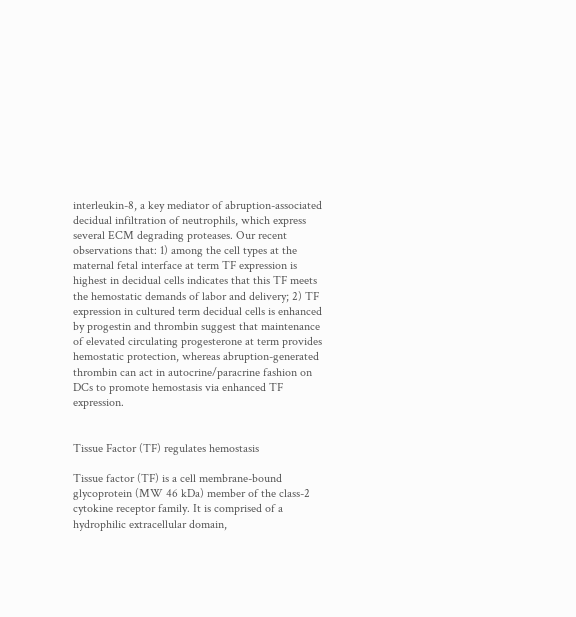interleukin-8, a key mediator of abruption-associated decidual infiltration of neutrophils, which express several ECM degrading proteases. Our recent observations that: 1) among the cell types at the maternal fetal interface at term TF expression is highest in decidual cells indicates that this TF meets the hemostatic demands of labor and delivery; 2) TF expression in cultured term decidual cells is enhanced by progestin and thrombin suggest that maintenance of elevated circulating progesterone at term provides hemostatic protection, whereas abruption-generated thrombin can act in autocrine/paracrine fashion on DCs to promote hemostasis via enhanced TF expression.


Tissue Factor (TF) regulates hemostasis

Tissue factor (TF) is a cell membrane-bound glycoprotein (MW 46 kDa) member of the class-2 cytokine receptor family. It is comprised of a hydrophilic extracellular domain,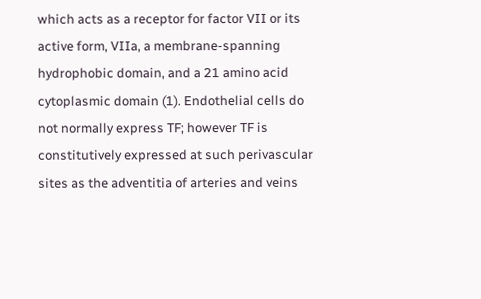which acts as a receptor for factor VII or its active form, VIIa, a membrane-spanning hydrophobic domain, and a 21 amino acid cytoplasmic domain (1). Endothelial cells do not normally express TF; however TF is constitutively expressed at such perivascular sites as the adventitia of arteries and veins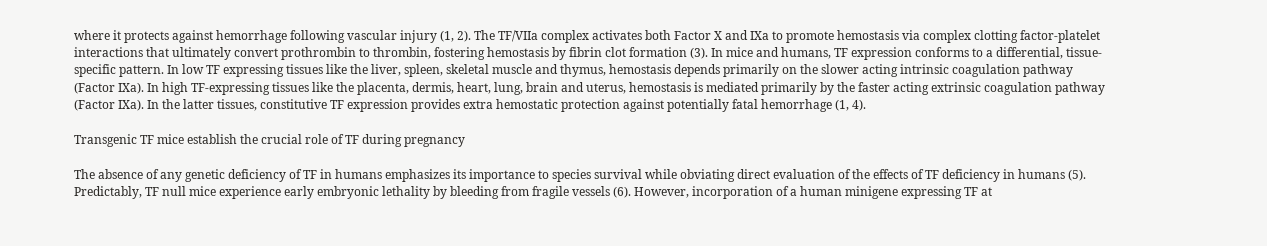where it protects against hemorrhage following vascular injury (1, 2). The TF/VIIa complex activates both Factor X and IXa to promote hemostasis via complex clotting factor-platelet interactions that ultimately convert prothrombin to thrombin, fostering hemostasis by fibrin clot formation (3). In mice and humans, TF expression conforms to a differential, tissue-specific pattern. In low TF expressing tissues like the liver, spleen, skeletal muscle and thymus, hemostasis depends primarily on the slower acting intrinsic coagulation pathway (Factor IXa). In high TF-expressing tissues like the placenta, dermis, heart, lung, brain and uterus, hemostasis is mediated primarily by the faster acting extrinsic coagulation pathway (Factor IXa). In the latter tissues, constitutive TF expression provides extra hemostatic protection against potentially fatal hemorrhage (1, 4).

Transgenic TF mice establish the crucial role of TF during pregnancy

The absence of any genetic deficiency of TF in humans emphasizes its importance to species survival while obviating direct evaluation of the effects of TF deficiency in humans (5). Predictably, TF null mice experience early embryonic lethality by bleeding from fragile vessels (6). However, incorporation of a human minigene expressing TF at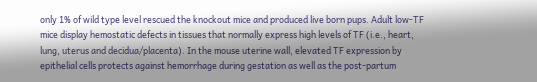only 1% of wild type level rescued the knockout mice and produced live born pups. Adult low-TF mice display hemostatic defects in tissues that normally express high levels of TF (i.e., heart, lung, uterus and decidua/placenta). In the mouse uterine wall, elevated TF expression by epithelial cells protects against hemorrhage during gestation as well as the post-partum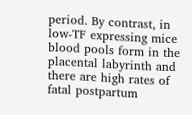period. By contrast, in low-TF expressing mice blood pools form in the placental labyrinth and there are high rates of fatal postpartum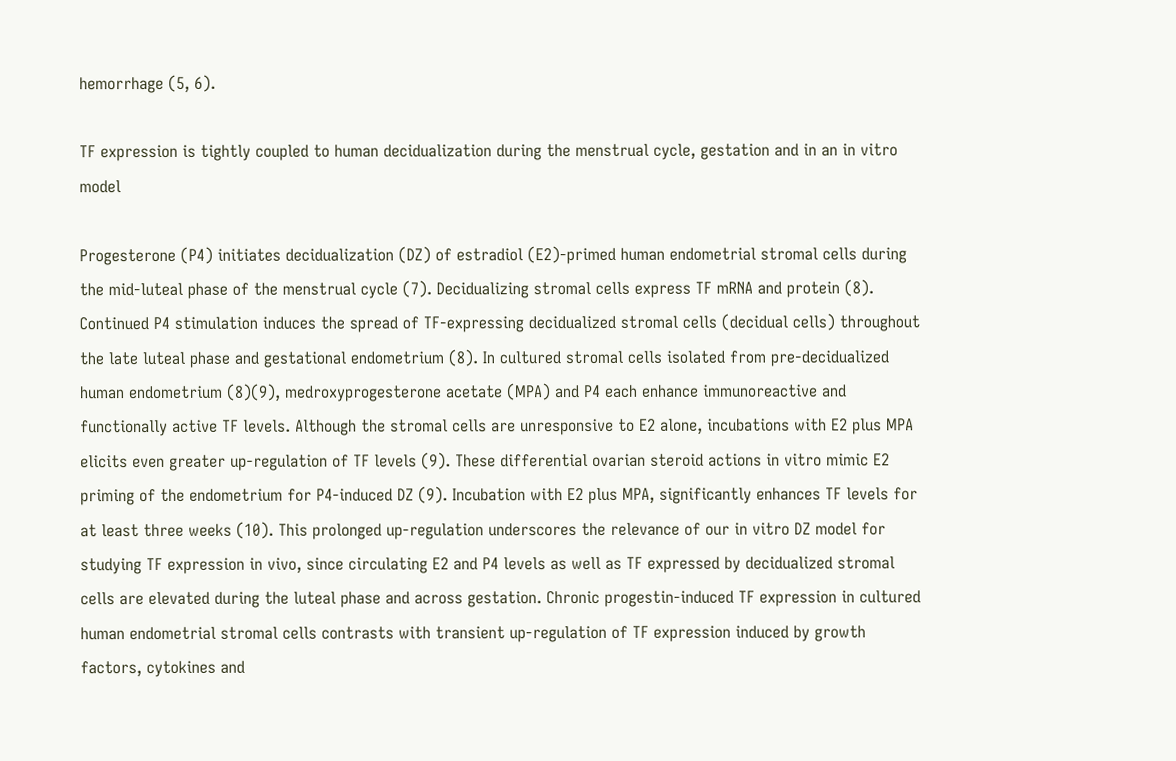hemorrhage (5, 6).

TF expression is tightly coupled to human decidualization during the menstrual cycle, gestation and in an in vitro model

Progesterone (P4) initiates decidualization (DZ) of estradiol (E2)-primed human endometrial stromal cells during the mid-luteal phase of the menstrual cycle (7). Decidualizing stromal cells express TF mRNA and protein (8). Continued P4 stimulation induces the spread of TF-expressing decidualized stromal cells (decidual cells) throughout the late luteal phase and gestational endometrium (8). In cultured stromal cells isolated from pre-decidualized human endometrium (8)(9), medroxyprogesterone acetate (MPA) and P4 each enhance immunoreactive and functionally active TF levels. Although the stromal cells are unresponsive to E2 alone, incubations with E2 plus MPA elicits even greater up-regulation of TF levels (9). These differential ovarian steroid actions in vitro mimic E2 priming of the endometrium for P4-induced DZ (9). Incubation with E2 plus MPA, significantly enhances TF levels for at least three weeks (10). This prolonged up-regulation underscores the relevance of our in vitro DZ model for studying TF expression in vivo, since circulating E2 and P4 levels as well as TF expressed by decidualized stromal cells are elevated during the luteal phase and across gestation. Chronic progestin-induced TF expression in cultured human endometrial stromal cells contrasts with transient up-regulation of TF expression induced by growth factors, cytokines and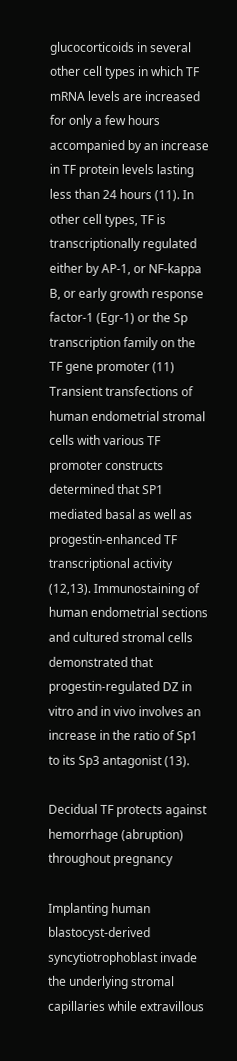glucocorticoids in several other cell types in which TF mRNA levels are increased for only a few hours accompanied by an increase in TF protein levels lasting less than 24 hours (11). In other cell types, TF is transcriptionally regulated either by AP-1, or NF-kappa B, or early growth response factor-1 (Egr-1) or the Sp transcription family on the TF gene promoter (11) Transient transfections of human endometrial stromal cells with various TF promoter constructs determined that SP1 mediated basal as well as progestin-enhanced TF transcriptional activity (12,13). Immunostaining of human endometrial sections and cultured stromal cells demonstrated that progestin-regulated DZ in vitro and in vivo involves an increase in the ratio of Sp1 to its Sp3 antagonist (13).

Decidual TF protects against hemorrhage (abruption) throughout pregnancy

Implanting human blastocyst-derived syncytiotrophoblast invade the underlying stromal capillaries while extravillous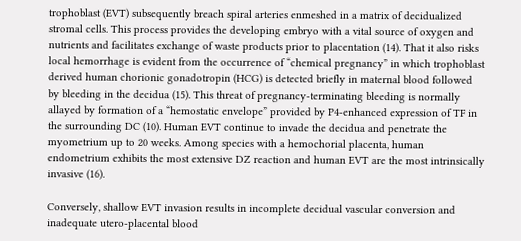trophoblast (EVT) subsequently breach spiral arteries enmeshed in a matrix of decidualized stromal cells. This process provides the developing embryo with a vital source of oxygen and nutrients and facilitates exchange of waste products prior to placentation (14). That it also risks local hemorrhage is evident from the occurrence of “chemical pregnancy” in which trophoblast derived human chorionic gonadotropin (HCG) is detected briefly in maternal blood followed by bleeding in the decidua (15). This threat of pregnancy-terminating bleeding is normally allayed by formation of a “hemostatic envelope” provided by P4-enhanced expression of TF in the surrounding DC (10). Human EVT continue to invade the decidua and penetrate the myometrium up to 20 weeks. Among species with a hemochorial placenta, human endometrium exhibits the most extensive DZ reaction and human EVT are the most intrinsically invasive (16).

Conversely, shallow EVT invasion results in incomplete decidual vascular conversion and inadequate utero-placental blood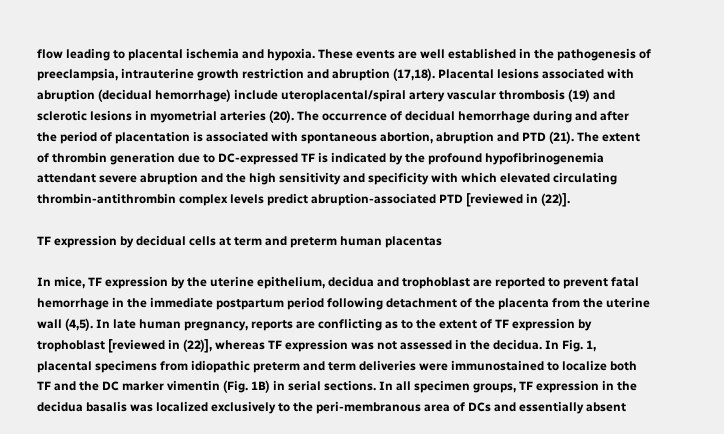flow leading to placental ischemia and hypoxia. These events are well established in the pathogenesis of preeclampsia, intrauterine growth restriction and abruption (17,18). Placental lesions associated with abruption (decidual hemorrhage) include uteroplacental/spiral artery vascular thrombosis (19) and sclerotic lesions in myometrial arteries (20). The occurrence of decidual hemorrhage during and after the period of placentation is associated with spontaneous abortion, abruption and PTD (21). The extent of thrombin generation due to DC-expressed TF is indicated by the profound hypofibrinogenemia attendant severe abruption and the high sensitivity and specificity with which elevated circulating thrombin-antithrombin complex levels predict abruption-associated PTD [reviewed in (22)].

TF expression by decidual cells at term and preterm human placentas

In mice, TF expression by the uterine epithelium, decidua and trophoblast are reported to prevent fatal hemorrhage in the immediate postpartum period following detachment of the placenta from the uterine wall (4,5). In late human pregnancy, reports are conflicting as to the extent of TF expression by trophoblast [reviewed in (22)], whereas TF expression was not assessed in the decidua. In Fig. 1, placental specimens from idiopathic preterm and term deliveries were immunostained to localize both TF and the DC marker vimentin (Fig. 1B) in serial sections. In all specimen groups, TF expression in the decidua basalis was localized exclusively to the peri-membranous area of DCs and essentially absent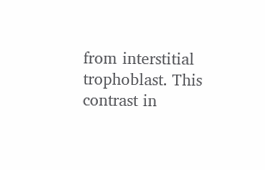from interstitial trophoblast. This contrast in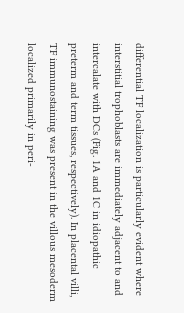differential TF localization is particularly evident where interstitial trophoblasts are immediately adjacent to and intercalate with DCs (Fig. 1A and 1C in idiopathic preterm and term tissues, respectively). In placental villi, TF immunostaining was present in the villous mesoderm localized primarily in peri-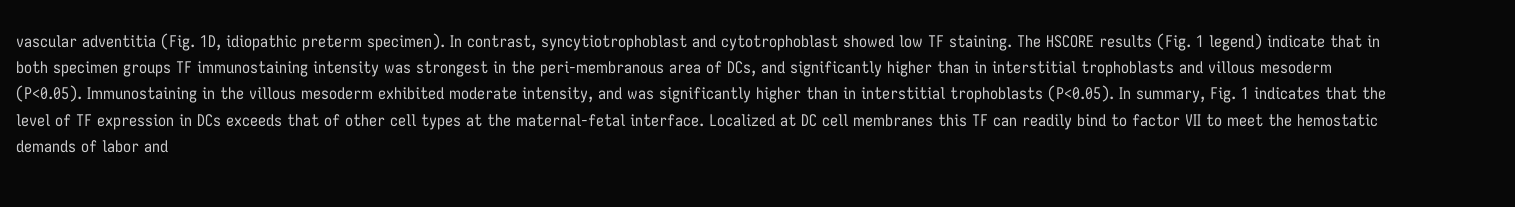vascular adventitia (Fig. 1D, idiopathic preterm specimen). In contrast, syncytiotrophoblast and cytotrophoblast showed low TF staining. The HSCORE results (Fig. 1 legend) indicate that in both specimen groups TF immunostaining intensity was strongest in the peri-membranous area of DCs, and significantly higher than in interstitial trophoblasts and villous mesoderm (P<0.05). Immunostaining in the villous mesoderm exhibited moderate intensity, and was significantly higher than in interstitial trophoblasts (P<0.05). In summary, Fig. 1 indicates that the level of TF expression in DCs exceeds that of other cell types at the maternal-fetal interface. Localized at DC cell membranes this TF can readily bind to factor VII to meet the hemostatic demands of labor and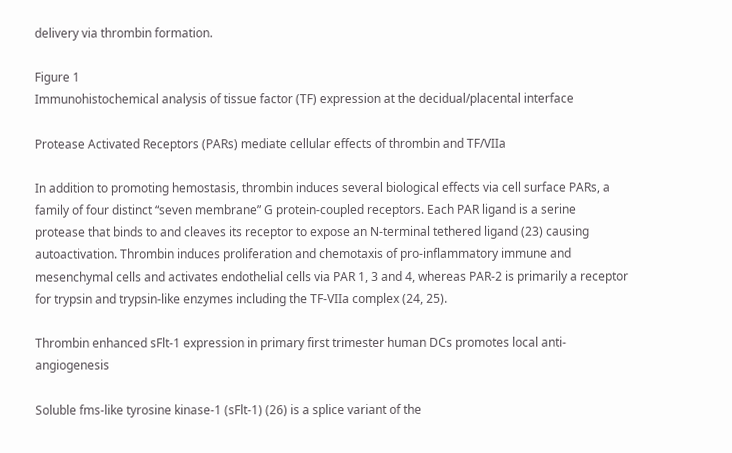delivery via thrombin formation.

Figure 1
Immunohistochemical analysis of tissue factor (TF) expression at the decidual/placental interface

Protease Activated Receptors (PARs) mediate cellular effects of thrombin and TF/VIIa

In addition to promoting hemostasis, thrombin induces several biological effects via cell surface PARs, a family of four distinct “seven membrane” G protein-coupled receptors. Each PAR ligand is a serine protease that binds to and cleaves its receptor to expose an N-terminal tethered ligand (23) causing autoactivation. Thrombin induces proliferation and chemotaxis of pro-inflammatory immune and mesenchymal cells and activates endothelial cells via PAR 1, 3 and 4, whereas PAR-2 is primarily a receptor for trypsin and trypsin-like enzymes including the TF-VIIa complex (24, 25).

Thrombin enhanced sFlt-1 expression in primary first trimester human DCs promotes local anti-angiogenesis

Soluble fms-like tyrosine kinase-1 (sFlt-1) (26) is a splice variant of the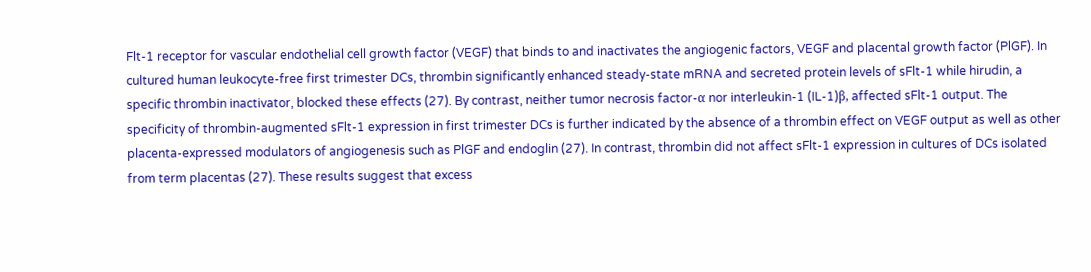Flt-1 receptor for vascular endothelial cell growth factor (VEGF) that binds to and inactivates the angiogenic factors, VEGF and placental growth factor (PlGF). In cultured human leukocyte-free first trimester DCs, thrombin significantly enhanced steady-state mRNA and secreted protein levels of sFlt-1 while hirudin, a specific thrombin inactivator, blocked these effects (27). By contrast, neither tumor necrosis factor-α nor interleukin-1 (IL-1)β, affected sFlt-1 output. The specificity of thrombin-augmented sFlt-1 expression in first trimester DCs is further indicated by the absence of a thrombin effect on VEGF output as well as other placenta-expressed modulators of angiogenesis such as PlGF and endoglin (27). In contrast, thrombin did not affect sFlt-1 expression in cultures of DCs isolated from term placentas (27). These results suggest that excess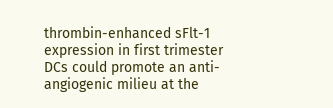thrombin-enhanced sFlt-1 expression in first trimester DCs could promote an anti-angiogenic milieu at the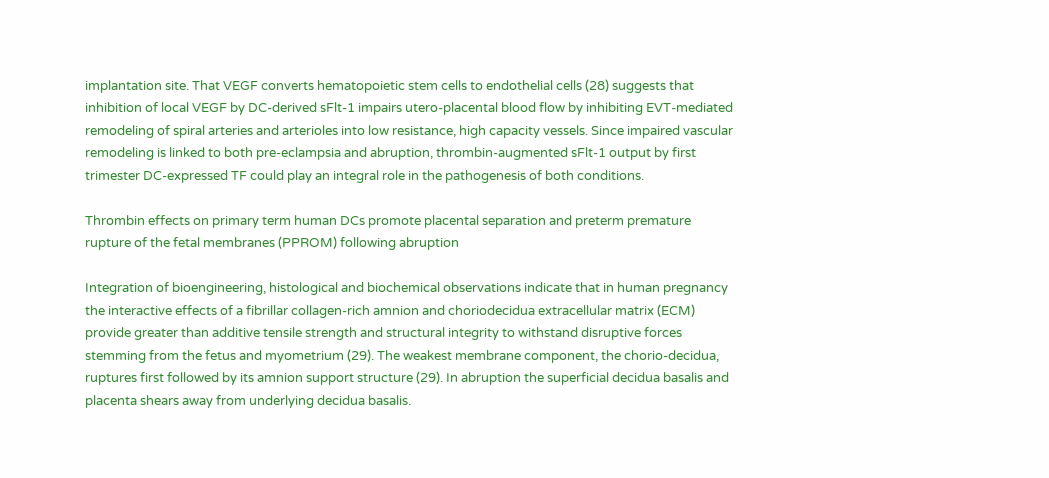implantation site. That VEGF converts hematopoietic stem cells to endothelial cells (28) suggests that inhibition of local VEGF by DC-derived sFlt-1 impairs utero-placental blood flow by inhibiting EVT-mediated remodeling of spiral arteries and arterioles into low resistance, high capacity vessels. Since impaired vascular remodeling is linked to both pre-eclampsia and abruption, thrombin-augmented sFlt-1 output by first trimester DC-expressed TF could play an integral role in the pathogenesis of both conditions.

Thrombin effects on primary term human DCs promote placental separation and preterm premature rupture of the fetal membranes (PPROM) following abruption

Integration of bioengineering, histological and biochemical observations indicate that in human pregnancy the interactive effects of a fibrillar collagen-rich amnion and choriodecidua extracellular matrix (ECM) provide greater than additive tensile strength and structural integrity to withstand disruptive forces stemming from the fetus and myometrium (29). The weakest membrane component, the chorio-decidua, ruptures first followed by its amnion support structure (29). In abruption the superficial decidua basalis and placenta shears away from underlying decidua basalis.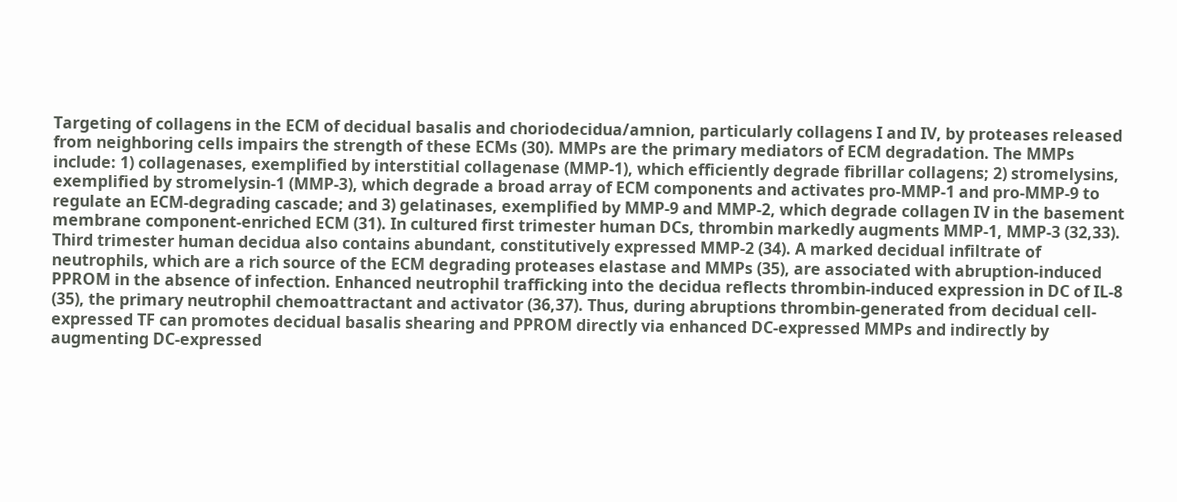Targeting of collagens in the ECM of decidual basalis and choriodecidua/amnion, particularly collagens I and IV, by proteases released from neighboring cells impairs the strength of these ECMs (30). MMPs are the primary mediators of ECM degradation. The MMPs include: 1) collagenases, exemplified by interstitial collagenase (MMP-1), which efficiently degrade fibrillar collagens; 2) stromelysins, exemplified by stromelysin-1 (MMP-3), which degrade a broad array of ECM components and activates pro-MMP-1 and pro-MMP-9 to regulate an ECM-degrading cascade; and 3) gelatinases, exemplified by MMP-9 and MMP-2, which degrade collagen IV in the basement membrane component-enriched ECM (31). In cultured first trimester human DCs, thrombin markedly augments MMP-1, MMP-3 (32,33). Third trimester human decidua also contains abundant, constitutively expressed MMP-2 (34). A marked decidual infiltrate of neutrophils, which are a rich source of the ECM degrading proteases elastase and MMPs (35), are associated with abruption-induced PPROM in the absence of infection. Enhanced neutrophil trafficking into the decidua reflects thrombin-induced expression in DC of IL-8 (35), the primary neutrophil chemoattractant and activator (36,37). Thus, during abruptions thrombin-generated from decidual cell-expressed TF can promotes decidual basalis shearing and PPROM directly via enhanced DC-expressed MMPs and indirectly by augmenting DC-expressed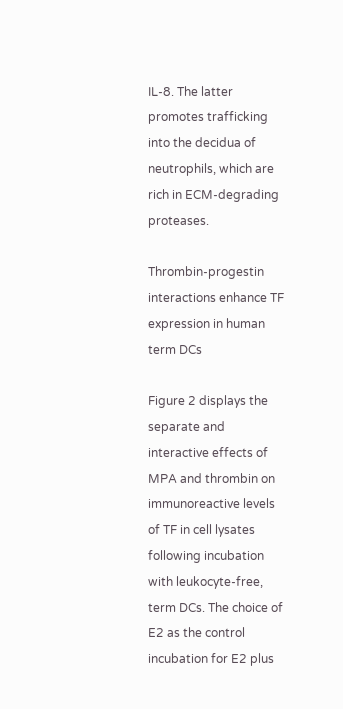IL-8. The latter promotes trafficking into the decidua of neutrophils, which are rich in ECM-degrading proteases.

Thrombin-progestin interactions enhance TF expression in human term DCs

Figure 2 displays the separate and interactive effects of MPA and thrombin on immunoreactive levels of TF in cell lysates following incubation with leukocyte-free, term DCs. The choice of E2 as the control incubation for E2 plus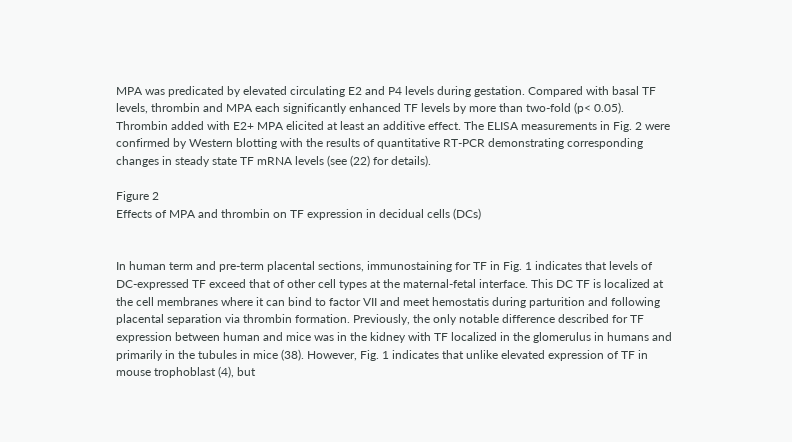MPA was predicated by elevated circulating E2 and P4 levels during gestation. Compared with basal TF levels, thrombin and MPA each significantly enhanced TF levels by more than two-fold (p< 0.05). Thrombin added with E2+ MPA elicited at least an additive effect. The ELISA measurements in Fig. 2 were confirmed by Western blotting with the results of quantitative RT-PCR demonstrating corresponding changes in steady state TF mRNA levels (see (22) for details).

Figure 2
Effects of MPA and thrombin on TF expression in decidual cells (DCs)


In human term and pre-term placental sections, immunostaining for TF in Fig. 1 indicates that levels of DC-expressed TF exceed that of other cell types at the maternal-fetal interface. This DC TF is localized at the cell membranes where it can bind to factor VII and meet hemostatis during parturition and following placental separation via thrombin formation. Previously, the only notable difference described for TF expression between human and mice was in the kidney with TF localized in the glomerulus in humans and primarily in the tubules in mice (38). However, Fig. 1 indicates that unlike elevated expression of TF in mouse trophoblast (4), but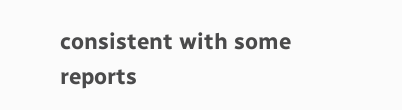consistent with some reports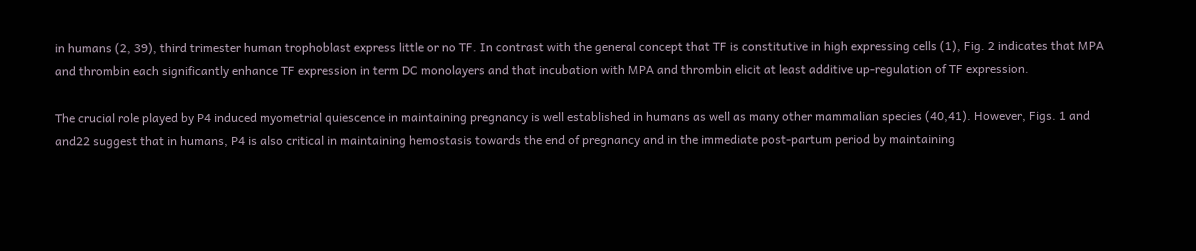in humans (2, 39), third trimester human trophoblast express little or no TF. In contrast with the general concept that TF is constitutive in high expressing cells (1), Fig. 2 indicates that MPA and thrombin each significantly enhance TF expression in term DC monolayers and that incubation with MPA and thrombin elicit at least additive up-regulation of TF expression.

The crucial role played by P4 induced myometrial quiescence in maintaining pregnancy is well established in humans as well as many other mammalian species (40,41). However, Figs. 1 and and22 suggest that in humans, P4 is also critical in maintaining hemostasis towards the end of pregnancy and in the immediate post-partum period by maintaining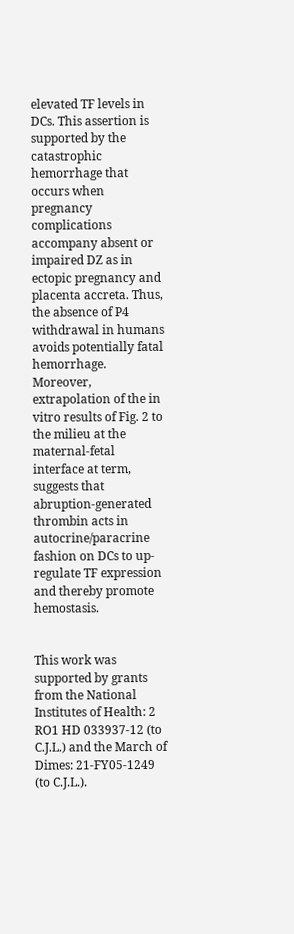elevated TF levels in DCs. This assertion is supported by the catastrophic hemorrhage that occurs when pregnancy complications accompany absent or impaired DZ as in ectopic pregnancy and placenta accreta. Thus, the absence of P4 withdrawal in humans avoids potentially fatal hemorrhage. Moreover, extrapolation of the in vitro results of Fig. 2 to the milieu at the maternal-fetal interface at term, suggests that abruption-generated thrombin acts in autocrine/paracrine fashion on DCs to up-regulate TF expression and thereby promote hemostasis.


This work was supported by grants from the National Institutes of Health: 2 RO1 HD 033937-12 (to C.J.L.) and the March of Dimes: 21-FY05-1249 (to C.J.L.).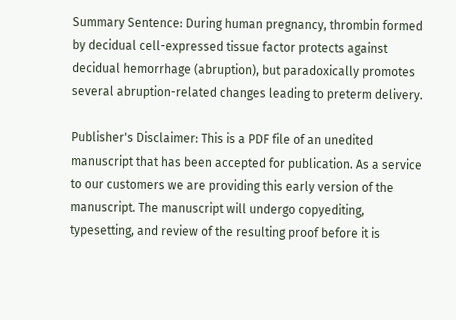Summary Sentence: During human pregnancy, thrombin formed by decidual cell-expressed tissue factor protects against decidual hemorrhage (abruption), but paradoxically promotes several abruption-related changes leading to preterm delivery.

Publisher's Disclaimer: This is a PDF file of an unedited manuscript that has been accepted for publication. As a service to our customers we are providing this early version of the manuscript. The manuscript will undergo copyediting, typesetting, and review of the resulting proof before it is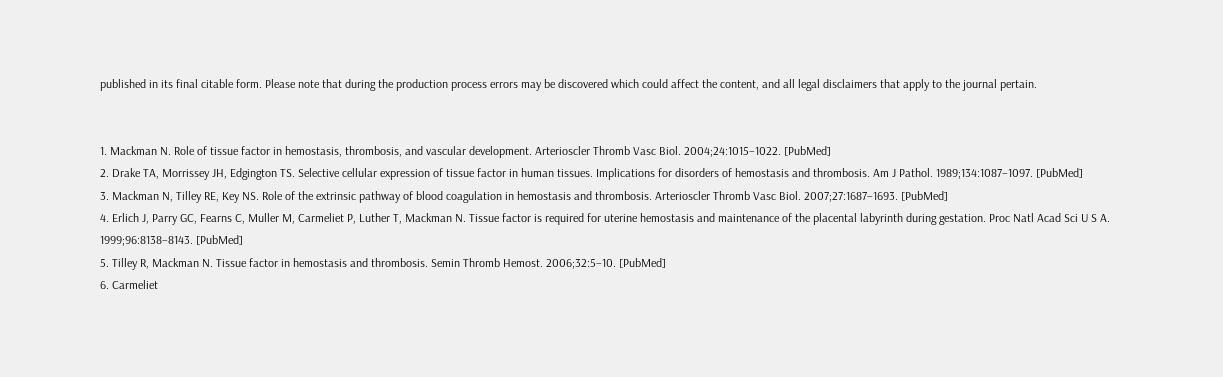published in its final citable form. Please note that during the production process errors may be discovered which could affect the content, and all legal disclaimers that apply to the journal pertain.


1. Mackman N. Role of tissue factor in hemostasis, thrombosis, and vascular development. Arterioscler Thromb Vasc Biol. 2004;24:1015–1022. [PubMed]
2. Drake TA, Morrissey JH, Edgington TS. Selective cellular expression of tissue factor in human tissues. Implications for disorders of hemostasis and thrombosis. Am J Pathol. 1989;134:1087–1097. [PubMed]
3. Mackman N, Tilley RE, Key NS. Role of the extrinsic pathway of blood coagulation in hemostasis and thrombosis. Arterioscler Thromb Vasc Biol. 2007;27:1687–1693. [PubMed]
4. Erlich J, Parry GC, Fearns C, Muller M, Carmeliet P, Luther T, Mackman N. Tissue factor is required for uterine hemostasis and maintenance of the placental labyrinth during gestation. Proc Natl Acad Sci U S A. 1999;96:8138–8143. [PubMed]
5. Tilley R, Mackman N. Tissue factor in hemostasis and thrombosis. Semin Thromb Hemost. 2006;32:5–10. [PubMed]
6. Carmeliet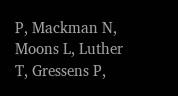P, Mackman N, Moons L, Luther T, Gressens P,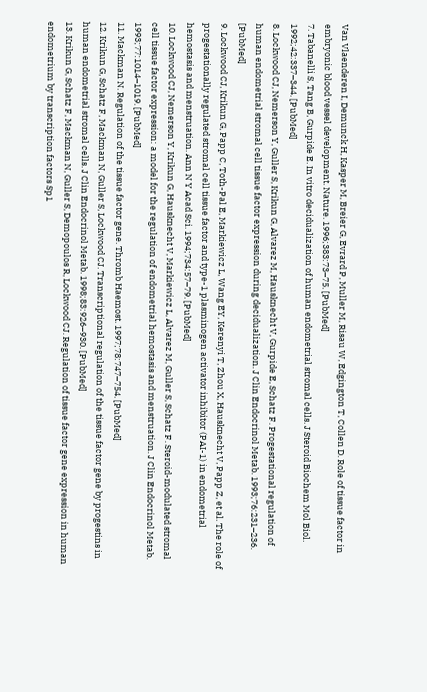Van Vlaenderen I, Demunck H, Kasper M, Breier G, Evrard P, Muller M, Risau W, Edgington T, Collen D. Role of tissue factor in embryonic blood vessel development. Nature. 1996;383:73–75. [PubMed]
7. Tabanelli S, Tang B, Gurpide E. In vitro decidualization of human endometrial stromal cells. J Steroid Biochem Mol Biol. 1992;42:337–344. [PubMed]
8. Lockwood CJ, Nemerson Y, Guller S, Krikun G, Alvarez M, Hausknecht V, Gurpide E, Schatz F. Progestational regulation of human endometrial stromal cell tissue factor expression during decidualization. J Clin Endocrinol Metab. 1993;76:231–236. [PubMed]
9. Lockwood CJ, Krikun G, Papp C, Toth-Pal E, Markiewicz L, Wang EY, Kerenyi T, Zhou X, Hausknecht V, Papp Z, et al. The role of progestationally regulated stromal cell tissue factor and type-1 plasminogen activator inhibitor (PAI-1) in endometrial hemostasis and menstruation. Ann N Y Acad Sci. 1994;734:57–79. [PubMed]
10. Lockwood CJ, Nemerson Y, Krikun G, Hausknecht V, Markiewicz L, Alvarez M, Guller S, Schatz F. Steroid-modulated stromal cell tissue factor expression: a model for the regulation of endometrial hemostasis and menstruation. J Clin Endocrinol Metab. 1993;77:1014–1019. [PubMed]
11. Mackman N. Regulation of the tissue factor gene. Thromb Haemost. 1997;78:747–754. [PubMed]
12. Krikun G, Schatz F, Mackman N, Guller S, Lockwood CJ. Transcriptional regulation of the tissue factor gene by progestins in human endometrial stromal cells. J Clin Endocrinol Metab. 1998;83:926–930. [PubMed]
13. Krikun G, Schatz F, Mackman N, Guller S, Demopoulos R, Lockwood CJ. Regulation of tissue factor gene expression in human endometrium by transcription factors Sp1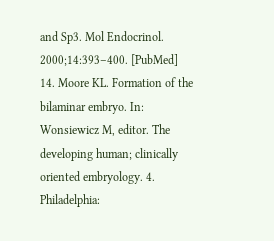and Sp3. Mol Endocrinol. 2000;14:393–400. [PubMed]
14. Moore KL. Formation of the bilaminar embryo. In: Wonsiewicz M, editor. The developing human; clinically oriented embryology. 4. Philadelphia: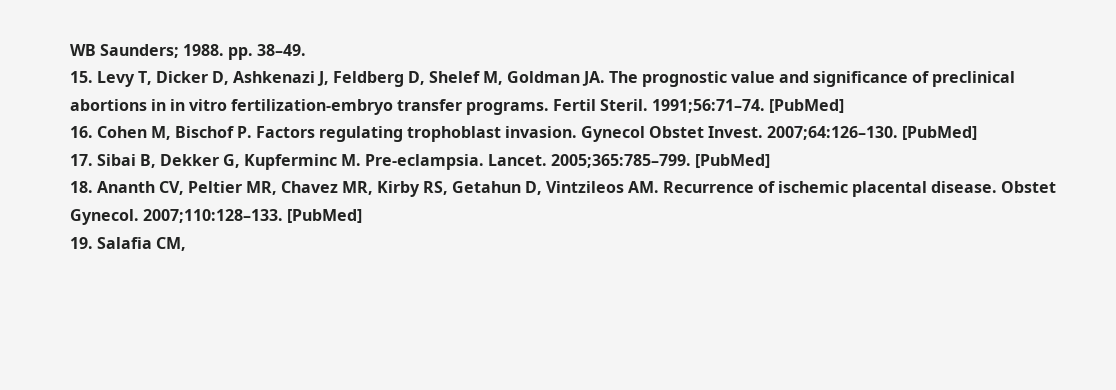WB Saunders; 1988. pp. 38–49.
15. Levy T, Dicker D, Ashkenazi J, Feldberg D, Shelef M, Goldman JA. The prognostic value and significance of preclinical abortions in in vitro fertilization-embryo transfer programs. Fertil Steril. 1991;56:71–74. [PubMed]
16. Cohen M, Bischof P. Factors regulating trophoblast invasion. Gynecol Obstet Invest. 2007;64:126–130. [PubMed]
17. Sibai B, Dekker G, Kupferminc M. Pre-eclampsia. Lancet. 2005;365:785–799. [PubMed]
18. Ananth CV, Peltier MR, Chavez MR, Kirby RS, Getahun D, Vintzileos AM. Recurrence of ischemic placental disease. Obstet Gynecol. 2007;110:128–133. [PubMed]
19. Salafia CM,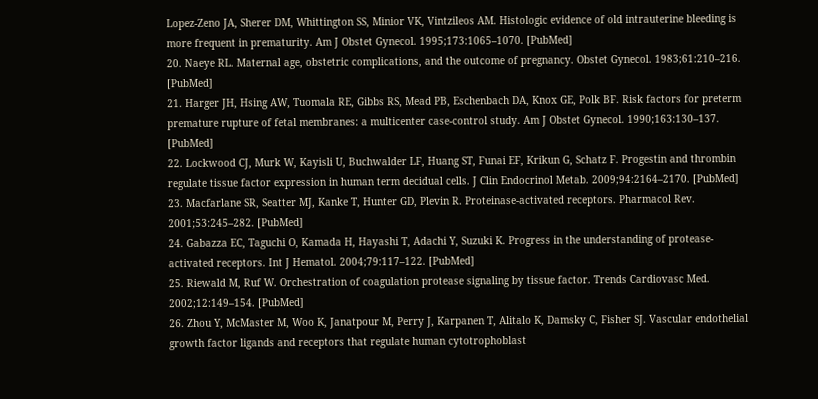Lopez-Zeno JA, Sherer DM, Whittington SS, Minior VK, Vintzileos AM. Histologic evidence of old intrauterine bleeding is more frequent in prematurity. Am J Obstet Gynecol. 1995;173:1065–1070. [PubMed]
20. Naeye RL. Maternal age, obstetric complications, and the outcome of pregnancy. Obstet Gynecol. 1983;61:210–216. [PubMed]
21. Harger JH, Hsing AW, Tuomala RE, Gibbs RS, Mead PB, Eschenbach DA, Knox GE, Polk BF. Risk factors for preterm premature rupture of fetal membranes: a multicenter case-control study. Am J Obstet Gynecol. 1990;163:130–137. [PubMed]
22. Lockwood CJ, Murk W, Kayisli U, Buchwalder LF, Huang ST, Funai EF, Krikun G, Schatz F. Progestin and thrombin regulate tissue factor expression in human term decidual cells. J Clin Endocrinol Metab. 2009;94:2164–2170. [PubMed]
23. Macfarlane SR, Seatter MJ, Kanke T, Hunter GD, Plevin R. Proteinase-activated receptors. Pharmacol Rev. 2001;53:245–282. [PubMed]
24. Gabazza EC, Taguchi O, Kamada H, Hayashi T, Adachi Y, Suzuki K. Progress in the understanding of protease-activated receptors. Int J Hematol. 2004;79:117–122. [PubMed]
25. Riewald M, Ruf W. Orchestration of coagulation protease signaling by tissue factor. Trends Cardiovasc Med. 2002;12:149–154. [PubMed]
26. Zhou Y, McMaster M, Woo K, Janatpour M, Perry J, Karpanen T, Alitalo K, Damsky C, Fisher SJ. Vascular endothelial growth factor ligands and receptors that regulate human cytotrophoblast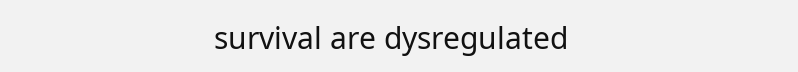survival are dysregulated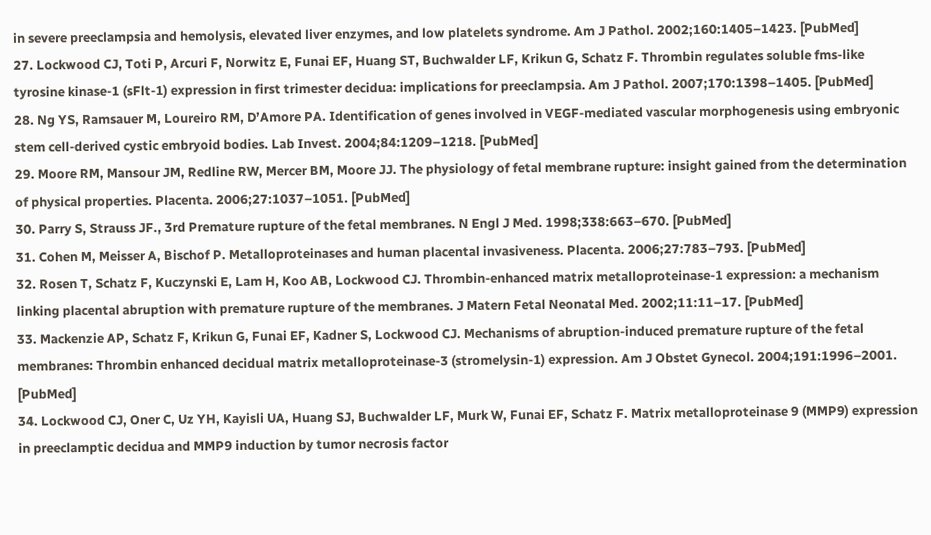in severe preeclampsia and hemolysis, elevated liver enzymes, and low platelets syndrome. Am J Pathol. 2002;160:1405–1423. [PubMed]
27. Lockwood CJ, Toti P, Arcuri F, Norwitz E, Funai EF, Huang ST, Buchwalder LF, Krikun G, Schatz F. Thrombin regulates soluble fms-like tyrosine kinase-1 (sFlt-1) expression in first trimester decidua: implications for preeclampsia. Am J Pathol. 2007;170:1398–1405. [PubMed]
28. Ng YS, Ramsauer M, Loureiro RM, D’Amore PA. Identification of genes involved in VEGF-mediated vascular morphogenesis using embryonic stem cell-derived cystic embryoid bodies. Lab Invest. 2004;84:1209–1218. [PubMed]
29. Moore RM, Mansour JM, Redline RW, Mercer BM, Moore JJ. The physiology of fetal membrane rupture: insight gained from the determination of physical properties. Placenta. 2006;27:1037–1051. [PubMed]
30. Parry S, Strauss JF., 3rd Premature rupture of the fetal membranes. N Engl J Med. 1998;338:663–670. [PubMed]
31. Cohen M, Meisser A, Bischof P. Metalloproteinases and human placental invasiveness. Placenta. 2006;27:783–793. [PubMed]
32. Rosen T, Schatz F, Kuczynski E, Lam H, Koo AB, Lockwood CJ. Thrombin-enhanced matrix metalloproteinase-1 expression: a mechanism linking placental abruption with premature rupture of the membranes. J Matern Fetal Neonatal Med. 2002;11:11–17. [PubMed]
33. Mackenzie AP, Schatz F, Krikun G, Funai EF, Kadner S, Lockwood CJ. Mechanisms of abruption-induced premature rupture of the fetal membranes: Thrombin enhanced decidual matrix metalloproteinase-3 (stromelysin-1) expression. Am J Obstet Gynecol. 2004;191:1996–2001. [PubMed]
34. Lockwood CJ, Oner C, Uz YH, Kayisli UA, Huang SJ, Buchwalder LF, Murk W, Funai EF, Schatz F. Matrix metalloproteinase 9 (MMP9) expression in preeclamptic decidua and MMP9 induction by tumor necrosis factor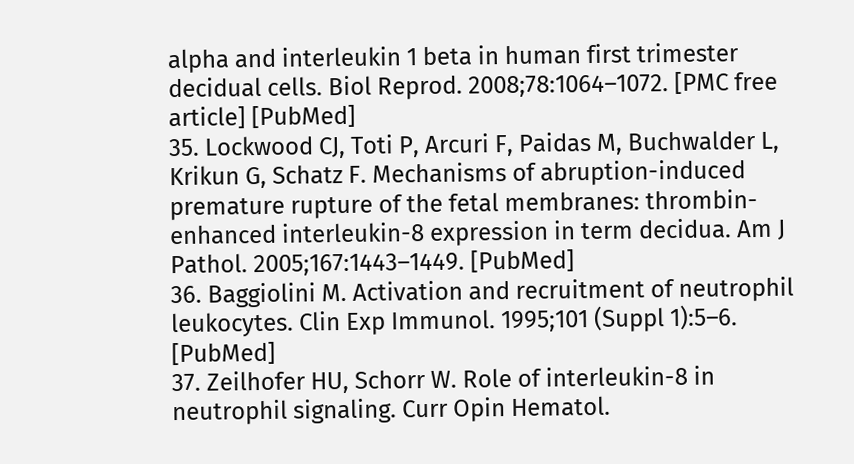alpha and interleukin 1 beta in human first trimester decidual cells. Biol Reprod. 2008;78:1064–1072. [PMC free article] [PubMed]
35. Lockwood CJ, Toti P, Arcuri F, Paidas M, Buchwalder L, Krikun G, Schatz F. Mechanisms of abruption-induced premature rupture of the fetal membranes: thrombin-enhanced interleukin-8 expression in term decidua. Am J Pathol. 2005;167:1443–1449. [PubMed]
36. Baggiolini M. Activation and recruitment of neutrophil leukocytes. Clin Exp Immunol. 1995;101 (Suppl 1):5–6. [PubMed]
37. Zeilhofer HU, Schorr W. Role of interleukin-8 in neutrophil signaling. Curr Opin Hematol.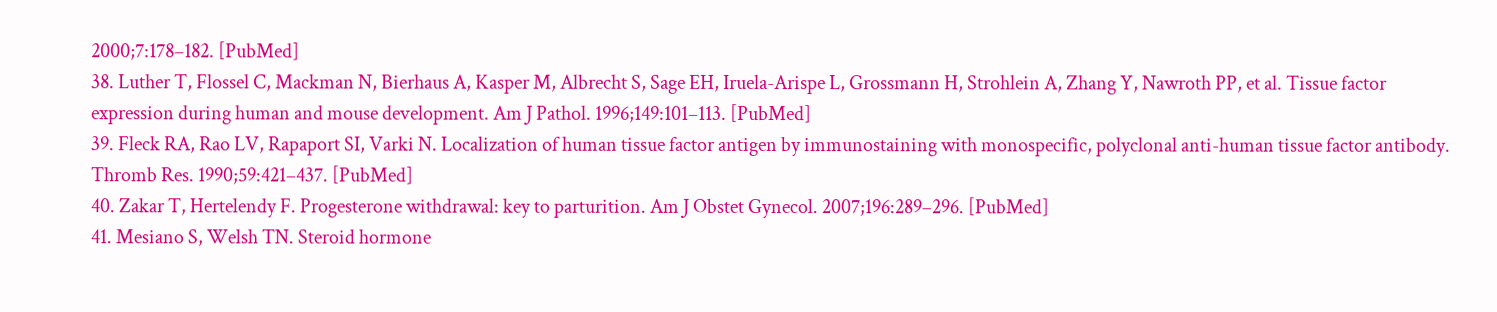2000;7:178–182. [PubMed]
38. Luther T, Flossel C, Mackman N, Bierhaus A, Kasper M, Albrecht S, Sage EH, Iruela-Arispe L, Grossmann H, Strohlein A, Zhang Y, Nawroth PP, et al. Tissue factor expression during human and mouse development. Am J Pathol. 1996;149:101–113. [PubMed]
39. Fleck RA, Rao LV, Rapaport SI, Varki N. Localization of human tissue factor antigen by immunostaining with monospecific, polyclonal anti-human tissue factor antibody. Thromb Res. 1990;59:421–437. [PubMed]
40. Zakar T, Hertelendy F. Progesterone withdrawal: key to parturition. Am J Obstet Gynecol. 2007;196:289–296. [PubMed]
41. Mesiano S, Welsh TN. Steroid hormone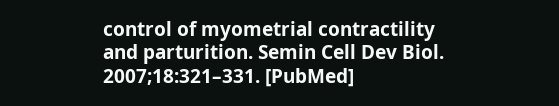control of myometrial contractility and parturition. Semin Cell Dev Biol. 2007;18:321–331. [PubMed]